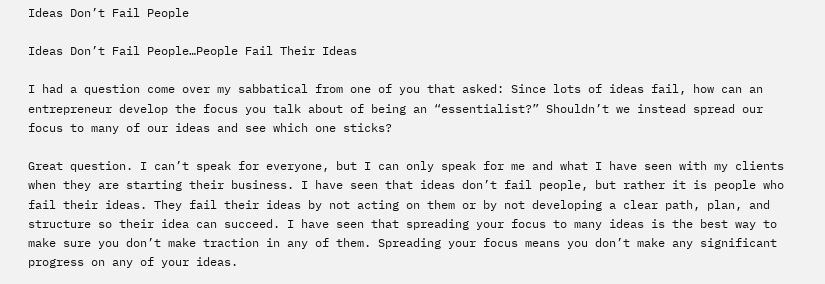Ideas Don’t Fail People

Ideas Don’t Fail People…People Fail Their Ideas

I had a question come over my sabbatical from one of you that asked: Since lots of ideas fail, how can an entrepreneur develop the focus you talk about of being an “essentialist?” Shouldn’t we instead spread our focus to many of our ideas and see which one sticks?

Great question. I can’t speak for everyone, but I can only speak for me and what I have seen with my clients when they are starting their business. I have seen that ideas don’t fail people, but rather it is people who fail their ideas. They fail their ideas by not acting on them or by not developing a clear path, plan, and structure so their idea can succeed. I have seen that spreading your focus to many ideas is the best way to make sure you don’t make traction in any of them. Spreading your focus means you don’t make any significant progress on any of your ideas.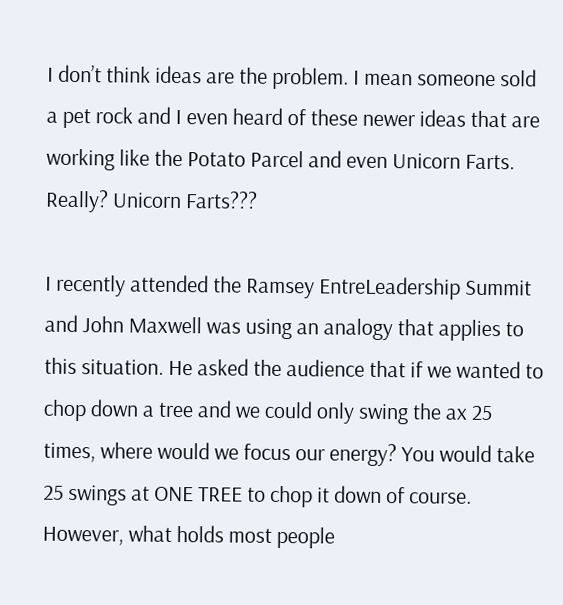I don’t think ideas are the problem. I mean someone sold a pet rock and I even heard of these newer ideas that are working like the Potato Parcel and even Unicorn Farts. Really? Unicorn Farts???

I recently attended the Ramsey EntreLeadership Summit and John Maxwell was using an analogy that applies to this situation. He asked the audience that if we wanted to chop down a tree and we could only swing the ax 25 times, where would we focus our energy? You would take 25 swings at ONE TREE to chop it down of course. However, what holds most people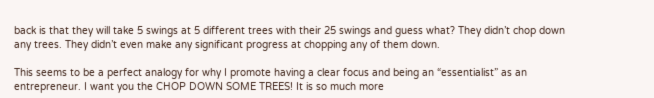back is that they will take 5 swings at 5 different trees with their 25 swings and guess what? They didn’t chop down any trees. They didn’t even make any significant progress at chopping any of them down.

This seems to be a perfect analogy for why I promote having a clear focus and being an “essentialist” as an entrepreneur. I want you the CHOP DOWN SOME TREES! It is so much more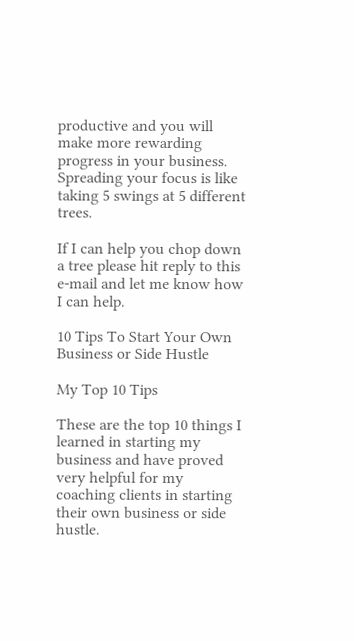productive and you will make more rewarding progress in your business. Spreading your focus is like taking 5 swings at 5 different trees.

If I can help you chop down a tree please hit reply to this e-mail and let me know how I can help.

10 Tips To Start Your Own Business or Side Hustle

My Top 10 Tips

These are the top 10 things I learned in starting my business and have proved very helpful for my coaching clients in starting their own business or side hustle.